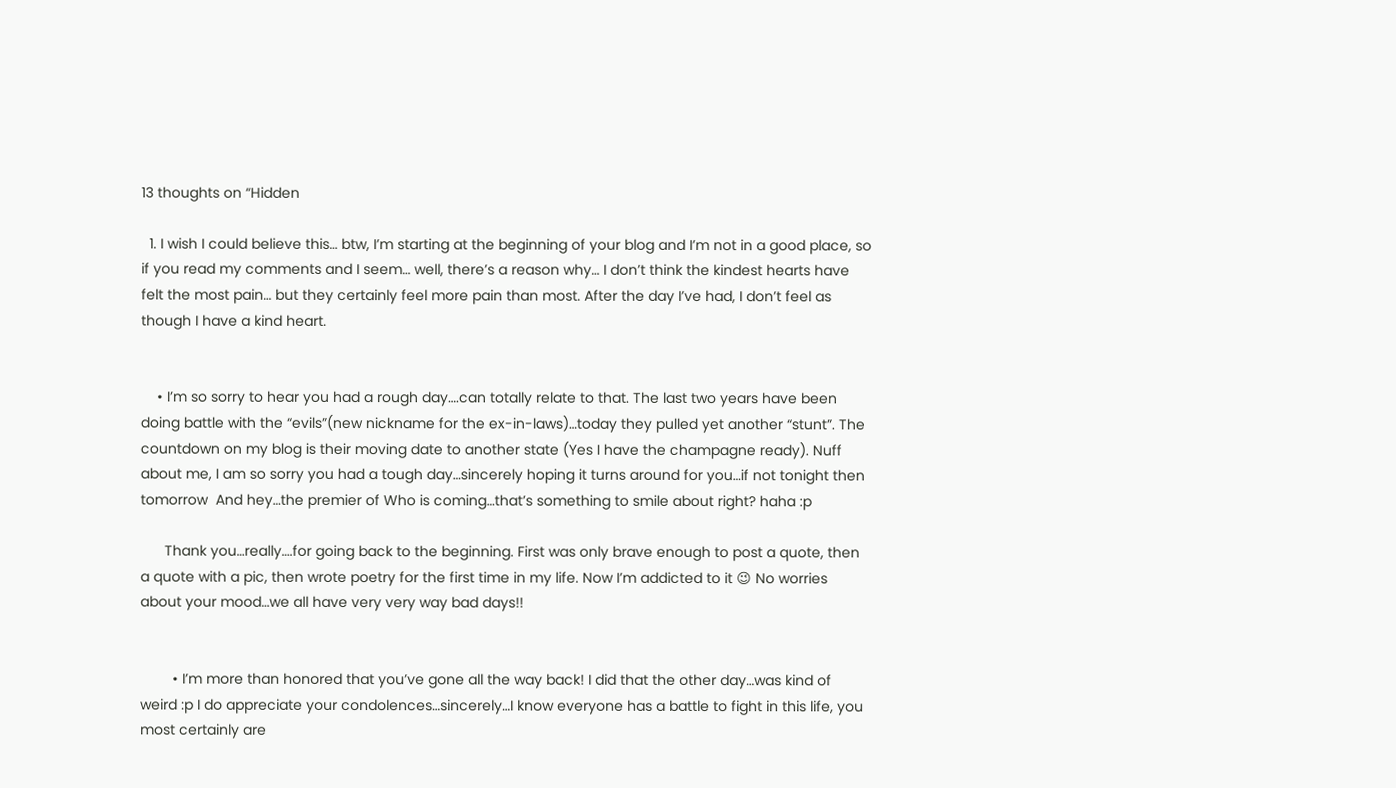13 thoughts on “Hidden

  1. I wish I could believe this… btw, I’m starting at the beginning of your blog and I’m not in a good place, so if you read my comments and I seem… well, there’s a reason why… I don’t think the kindest hearts have felt the most pain… but they certainly feel more pain than most. After the day I’ve had, I don’t feel as though I have a kind heart.


    • I’m so sorry to hear you had a rough day….can totally relate to that. The last two years have been doing battle with the “evils”(new nickname for the ex-in-laws)…today they pulled yet another “stunt”. The countdown on my blog is their moving date to another state (Yes I have the champagne ready). Nuff about me, I am so sorry you had a tough day…sincerely hoping it turns around for you…if not tonight then tomorrow  And hey…the premier of Who is coming…that’s something to smile about right? haha :p

      Thank you…really….for going back to the beginning. First was only brave enough to post a quote, then a quote with a pic, then wrote poetry for the first time in my life. Now I’m addicted to it 😉 No worries about your mood…we all have very very way bad days!!


        • I’m more than honored that you’ve gone all the way back! I did that the other day…was kind of weird :p I do appreciate your condolences…sincerely…I know everyone has a battle to fight in this life, you most certainly are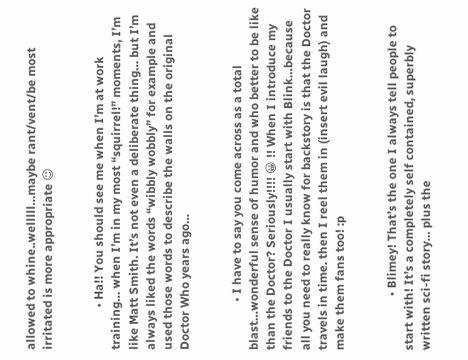allowed to whine..welllll…maybe rant/vent/be most irritated is more appropriate 😉


              • Ha!! You should see me when I’m at work training… when I’m in my most “squirrel!” moments, I’m like Matt Smith. It’s not even a deliberate thing… but I’m always liked the words “wibbly wobbly” for example and used those words to describe the walls on the original Doctor Who years ago…


                • I have to say you come across as a total blast…wonderful sense of humor and who better to be like than the Doctor? Seriously!!!! 😀 !! When I introduce my friends to the Doctor I usually start with Blink…because all you need to really know for backstory is that the Doctor travels in time. then I reel them in (insert evil laugh) and make them fans too! :p


                  • Blimey! That’s the one I always tell people to start with! It’s a completely self contained, superbly written sci-fi story… plus the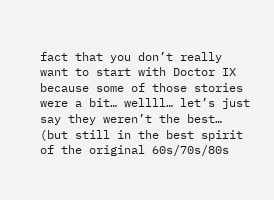fact that you don’t really want to start with Doctor IX because some of those stories were a bit… wellll… let’s just say they weren’t the best… (but still in the best spirit of the original 60s/70s/80s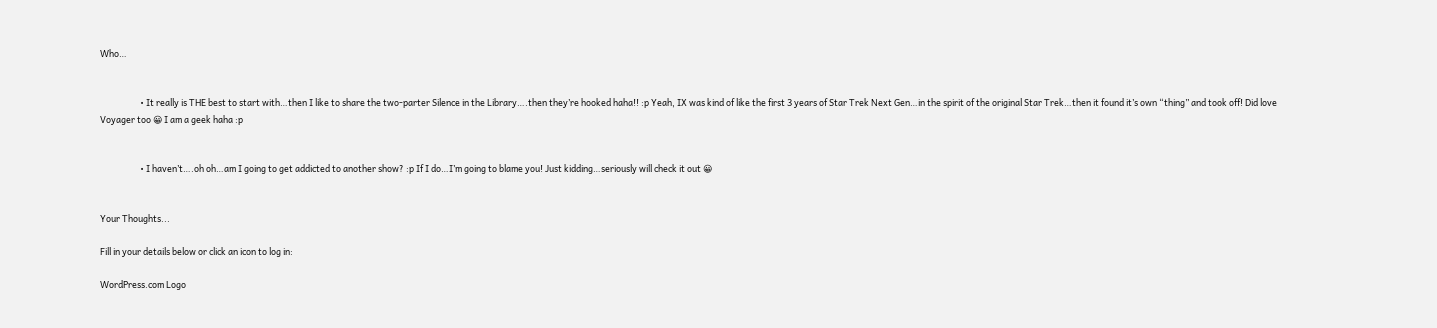Who…


                    • It really is THE best to start with…then I like to share the two-parter Silence in the Library….then they’re hooked haha!! :p Yeah, IX was kind of like the first 3 years of Star Trek Next Gen…in the spirit of the original Star Trek…then it found it’s own “thing” and took off! Did love Voyager too 😀 I am a geek haha :p


                    • I haven’t….oh oh…am I going to get addicted to another show? :p If I do…I’m going to blame you! Just kidding…seriously will check it out 😀


Your Thoughts...

Fill in your details below or click an icon to log in:

WordPress.com Logo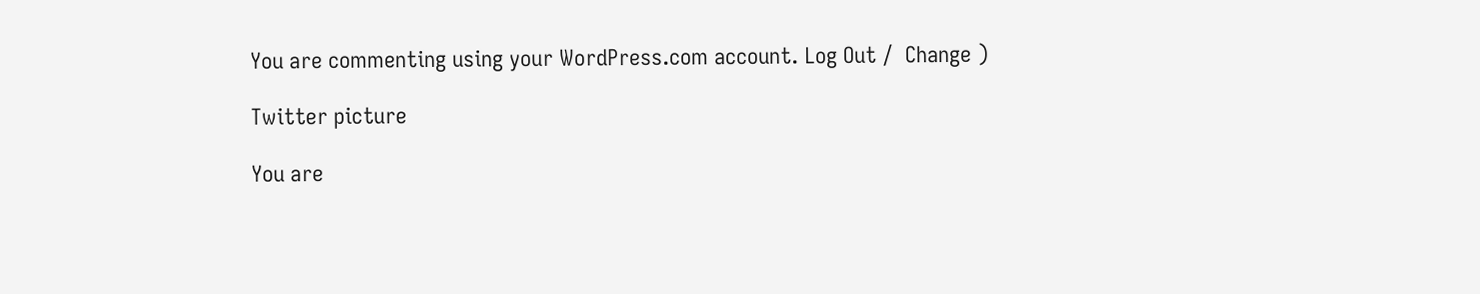You are commenting using your WordPress.com account. Log Out /  Change )

Twitter picture

You are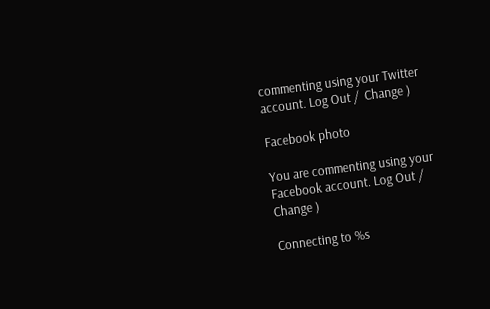commenting using your Twitter account. Log Out /  Change )

Facebook photo

You are commenting using your Facebook account. Log Out /  Change )

Connecting to %s